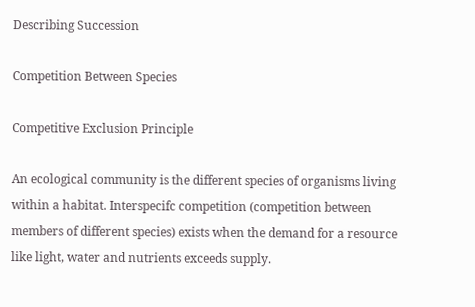Describing Succession

Competition Between Species

Competitive Exclusion Principle

An ecological community is the different species of organisms living within a habitat. Interspecifc competition (competition between members of different species) exists when the demand for a resource like light, water and nutrients exceeds supply.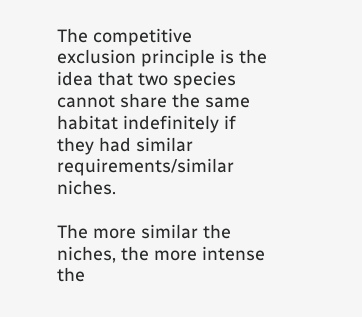The competitive exclusion principle is the idea that two species cannot share the same habitat indefinitely if they had similar requirements/similar niches.

The more similar the niches, the more intense the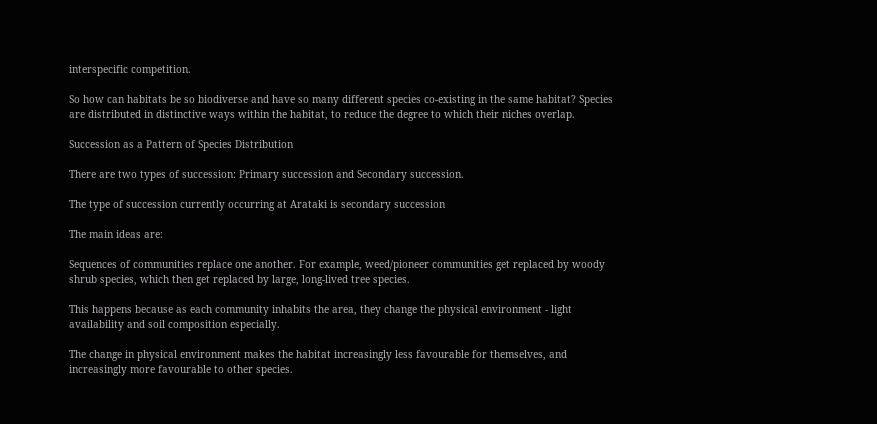interspecific competition.

So how can habitats be so biodiverse and have so many different species co-existing in the same habitat? Species are distributed in distinctive ways within the habitat, to reduce the degree to which their niches overlap.

Succession as a Pattern of Species Distribution

There are two types of succession: Primary succession and Secondary succession.

The type of succession currently occurring at Arataki is secondary succession

The main ideas are:

Sequences of communities replace one another. For example, weed/pioneer communities get replaced by woody shrub species, which then get replaced by large, long-lived tree species.

This happens because as each community inhabits the area, they change the physical environment - light availability and soil composition especially.

The change in physical environment makes the habitat increasingly less favourable for themselves, and increasingly more favourable to other species.